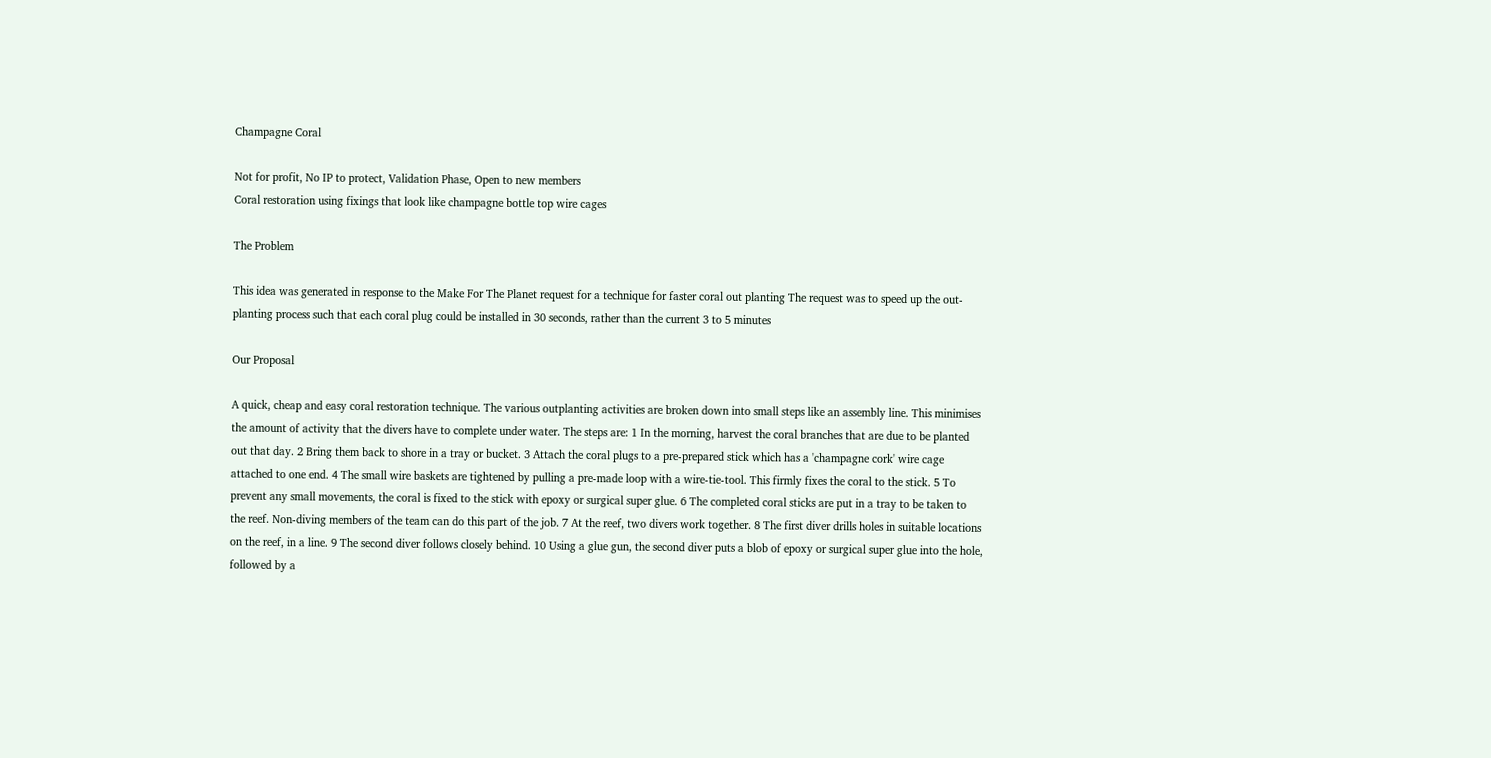Champagne Coral

Not for profit, No IP to protect, Validation Phase, Open to new members
Coral restoration using fixings that look like champagne bottle top wire cages

The Problem

This idea was generated in response to the Make For The Planet request for a technique for faster coral out planting The request was to speed up the out-planting process such that each coral plug could be installed in 30 seconds, rather than the current 3 to 5 minutes

Our Proposal

A quick, cheap and easy coral restoration technique. The various outplanting activities are broken down into small steps like an assembly line. This minimises the amount of activity that the divers have to complete under water. The steps are: 1 In the morning, harvest the coral branches that are due to be planted out that day. 2 Bring them back to shore in a tray or bucket. 3 Attach the coral plugs to a pre-prepared stick which has a 'champagne cork' wire cage attached to one end. 4 The small wire baskets are tightened by pulling a pre-made loop with a wire-tie-tool. This firmly fixes the coral to the stick. 5 To prevent any small movements, the coral is fixed to the stick with epoxy or surgical super glue. 6 The completed coral sticks are put in a tray to be taken to the reef. Non-diving members of the team can do this part of the job. 7 At the reef, two divers work together. 8 The first diver drills holes in suitable locations on the reef, in a line. 9 The second diver follows closely behind. 10 Using a glue gun, the second diver puts a blob of epoxy or surgical super glue into the hole, followed by a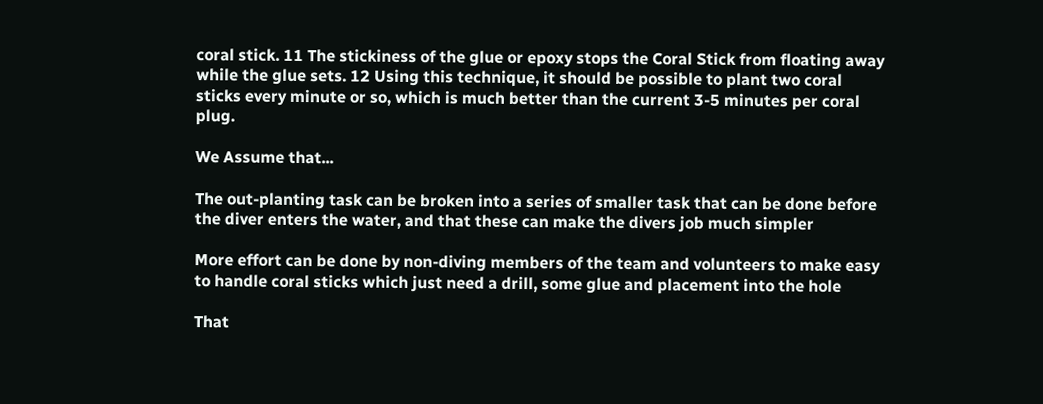coral stick. 11 The stickiness of the glue or epoxy stops the Coral Stick from floating away while the glue sets. 12 Using this technique, it should be possible to plant two coral sticks every minute or so, which is much better than the current 3-5 minutes per coral plug.

We Assume that...

The out-planting task can be broken into a series of smaller task that can be done before the diver enters the water, and that these can make the divers job much simpler

More effort can be done by non-diving members of the team and volunteers to make easy to handle coral sticks which just need a drill, some glue and placement into the hole

That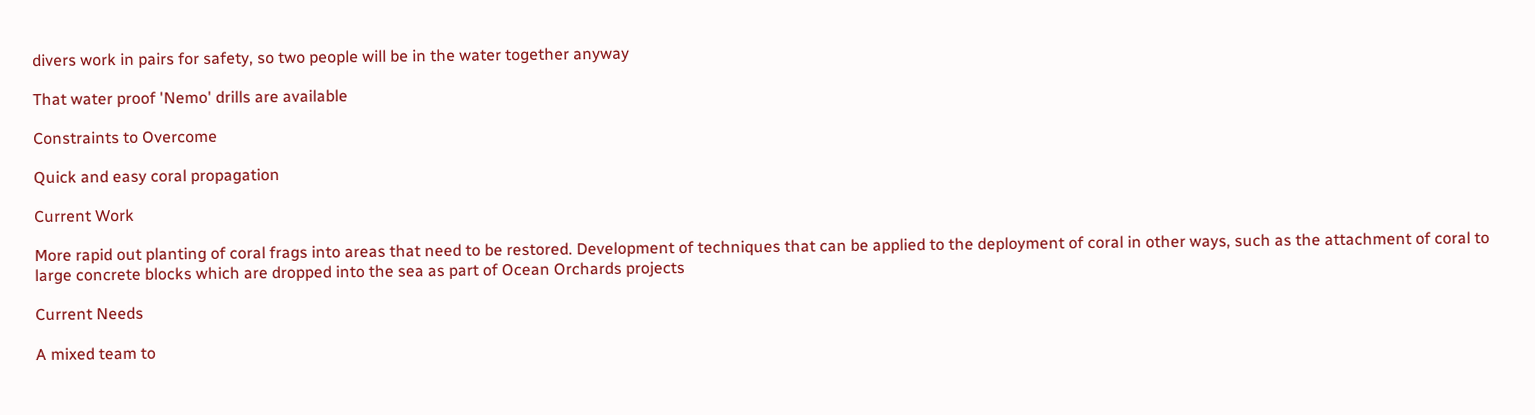divers work in pairs for safety, so two people will be in the water together anyway

That water proof 'Nemo' drills are available

Constraints to Overcome

Quick and easy coral propagation

Current Work

More rapid out planting of coral frags into areas that need to be restored. Development of techniques that can be applied to the deployment of coral in other ways, such as the attachment of coral to large concrete blocks which are dropped into the sea as part of Ocean Orchards projects

Current Needs

A mixed team to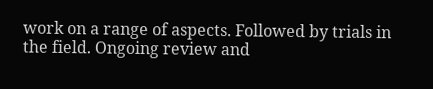work on a range of aspects. Followed by trials in the field. Ongoing review and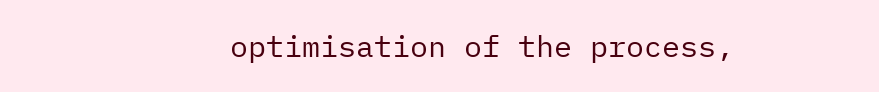optimisation of the process,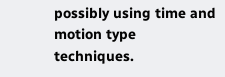possibly using time and motion type techniques.